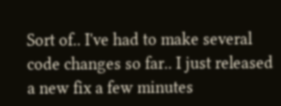Sort of.. I've had to make several code changes so far.. I just released a new fix a few minutes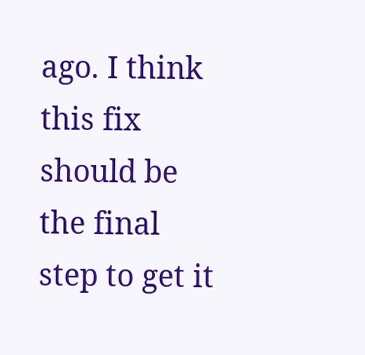ago. I think this fix should be the final step to get it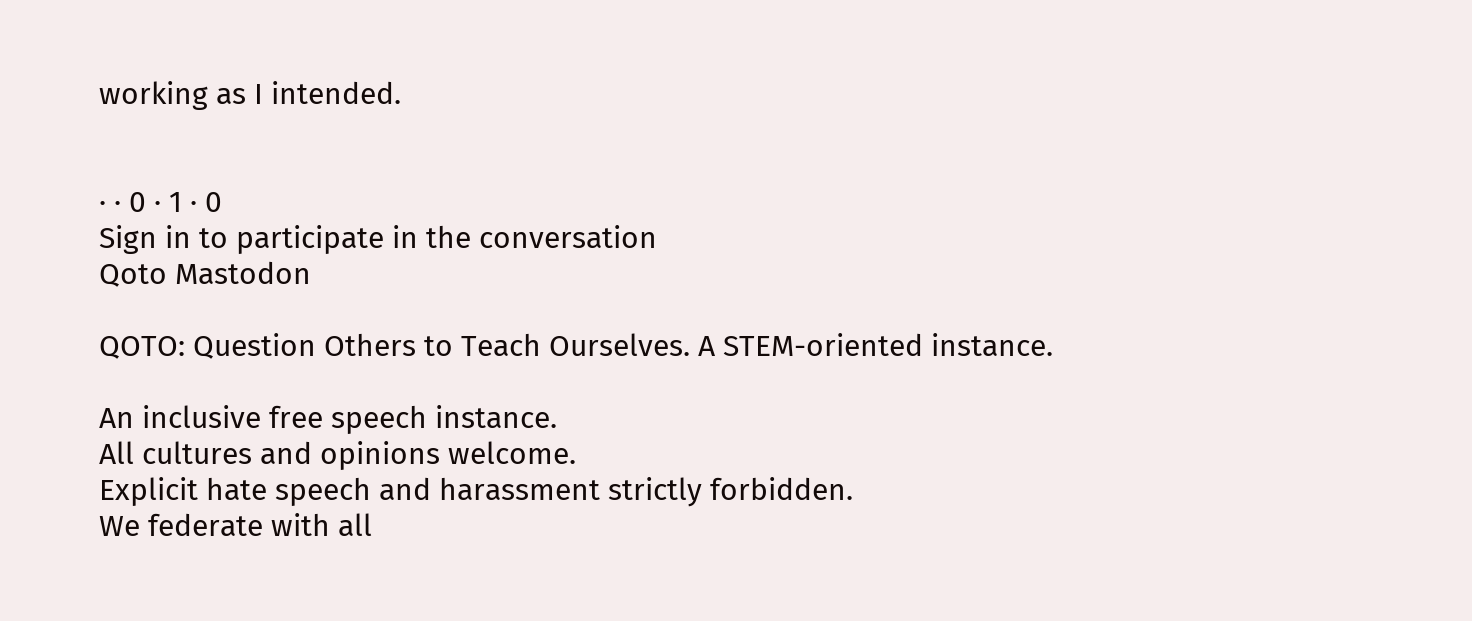working as I intended.


· · 0 · 1 · 0
Sign in to participate in the conversation
Qoto Mastodon

QOTO: Question Others to Teach Ourselves. A STEM-oriented instance.

An inclusive free speech instance.
All cultures and opinions welcome.
Explicit hate speech and harassment strictly forbidden.
We federate with all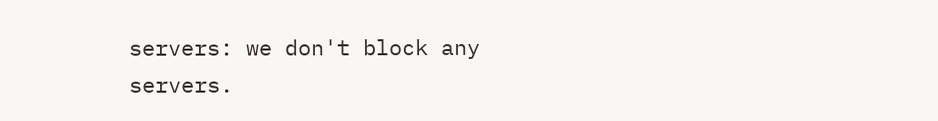servers: we don't block any servers.